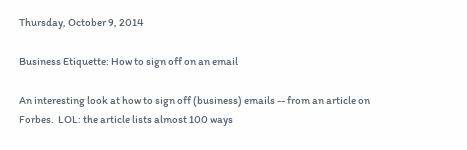Thursday, October 9, 2014

Business Etiquette: How to sign off on an email

An interesting look at how to sign off (business) emails -- from an article on Forbes.  LOL: the article lists almost 100 ways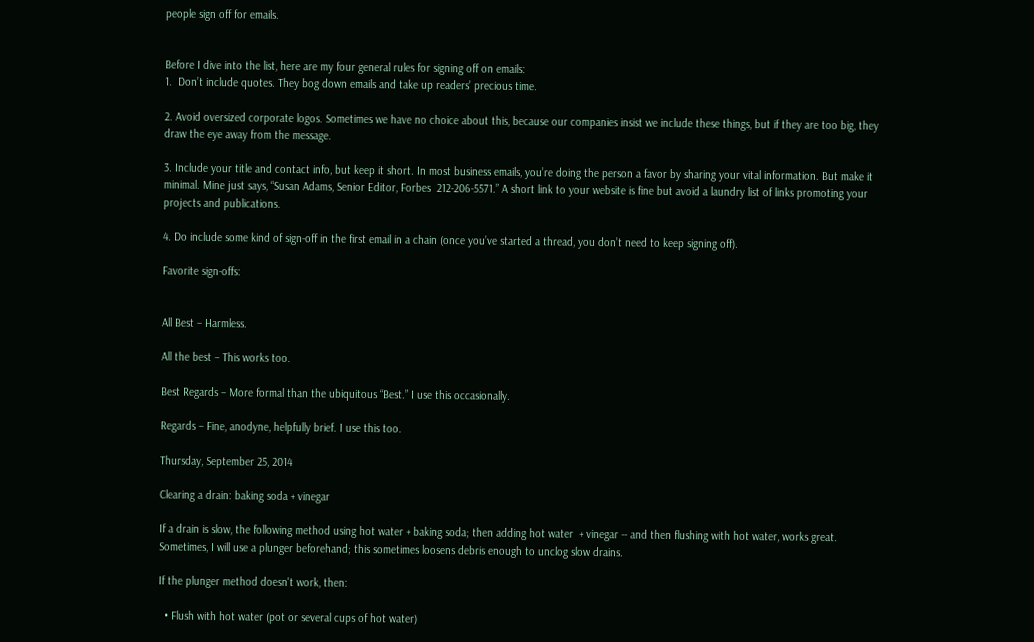people sign off for emails.


Before I dive into the list, here are my four general rules for signing off on emails:
1.  Don’t include quotes. They bog down emails and take up readers’ precious time.

2. Avoid oversized corporate logos. Sometimes we have no choice about this, because our companies insist we include these things, but if they are too big, they draw the eye away from the message.

3. Include your title and contact info, but keep it short. In most business emails, you’re doing the person a favor by sharing your vital information. But make it minimal. Mine just says, “Susan Adams, Senior Editor, Forbes  212-206-5571.” A short link to your website is fine but avoid a laundry list of links promoting your projects and publications.

4. Do include some kind of sign-off in the first email in a chain (once you’ve started a thread, you don’t need to keep signing off).

Favorite sign-offs:


All Best – Harmless.

All the best – This works too.

Best Regards – More formal than the ubiquitous “Best.” I use this occasionally.

Regards – Fine, anodyne, helpfully brief. I use this too.

Thursday, September 25, 2014

Clearing a drain: baking soda + vinegar

If a drain is slow, the following method using hot water + baking soda; then adding hot water  + vinegar -- and then flushing with hot water, works great.  Sometimes, I will use a plunger beforehand; this sometimes loosens debris enough to unclog slow drains.

If the plunger method doesn't work, then:

  • Flush with hot water (pot or several cups of hot water)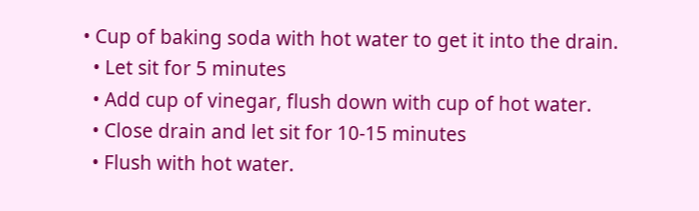• Cup of baking soda with hot water to get it into the drain.
  • Let sit for 5 minutes
  • Add cup of vinegar, flush down with cup of hot water.
  • Close drain and let sit for 10-15 minutes
  • Flush with hot water.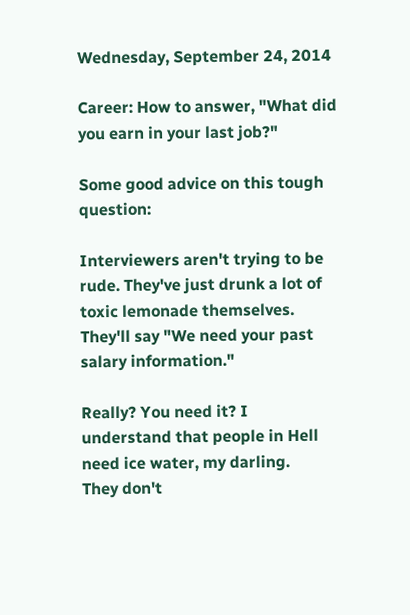Wednesday, September 24, 2014

Career: How to answer, "What did you earn in your last job?"

Some good advice on this tough question:

Interviewers aren't trying to be rude. They've just drunk a lot of toxic lemonade themselves. They'll say "We need your past salary information."

Really? You need it? I understand that people in Hell need ice water, my darling.
They don't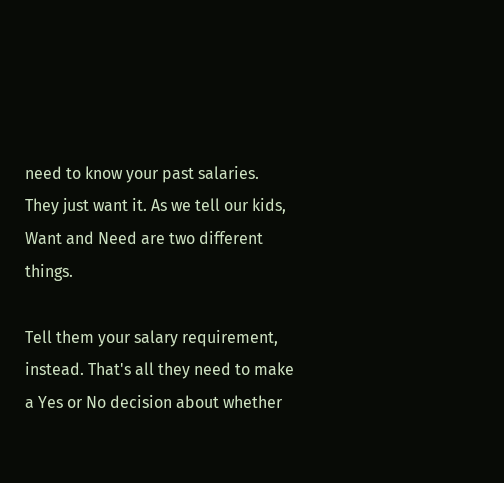need to know your past salaries. They just want it. As we tell our kids, Want and Need are two different things.

Tell them your salary requirement, instead. That's all they need to make a Yes or No decision about whether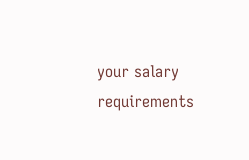your salary requirements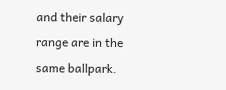and their salary range are in the same ballpark.